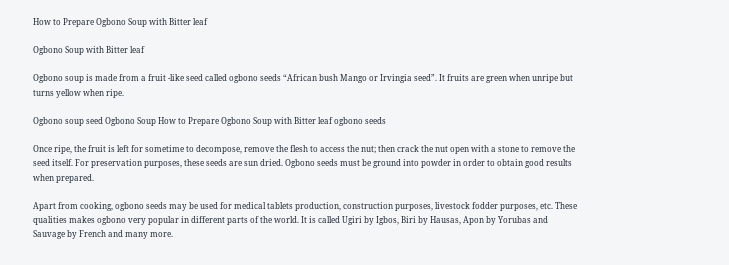How to Prepare Ogbono Soup with Bitter leaf

Ogbono Soup with Bitter leaf

Ogbono soup is made from a fruit -like seed called ogbono seeds “African bush Mango or Irvingia seed”. It fruits are green when unripe but turns yellow when ripe.

Ogbono soup seed Ogbono Soup How to Prepare Ogbono Soup with Bitter leaf ogbono seeds

Once ripe, the fruit is left for sometime to decompose, remove the flesh to access the nut; then crack the nut open with a stone to remove the seed itself. For preservation purposes, these seeds are sun dried. Ogbono seeds must be ground into powder in order to obtain good results when prepared.

Apart from cooking, ogbono seeds may be used for medical tablets production, construction purposes, livestock fodder purposes, etc. These qualities makes ogbono very popular in different parts of the world. It is called Ugiri by Igbos, Biri by Hausas, Apon by Yorubas and Sauvage by French and many more.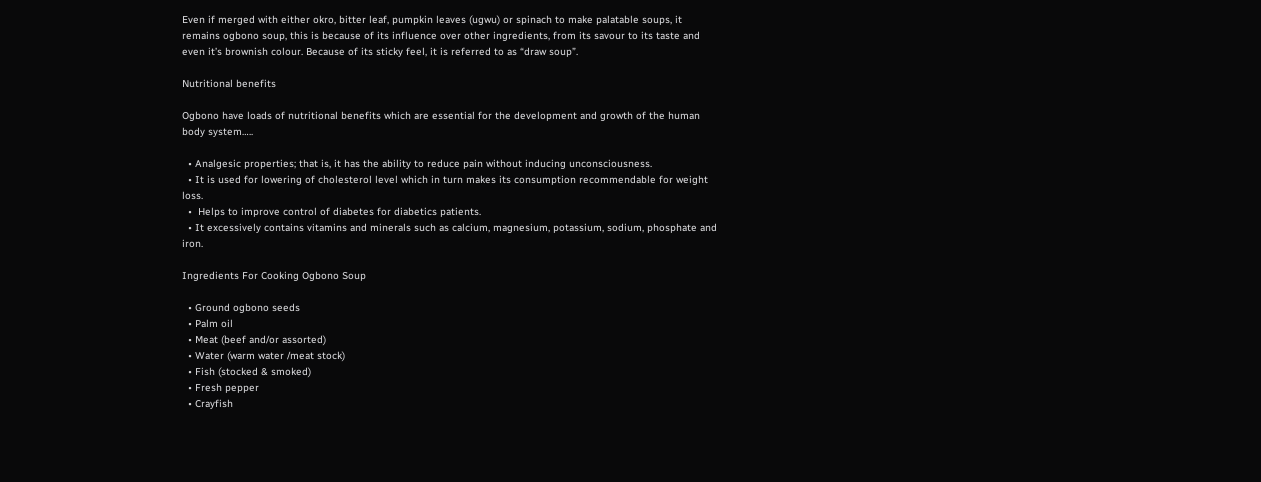Even if merged with either okro, bitter leaf, pumpkin leaves (ugwu) or spinach to make palatable soups, it remains ogbono soup, this is because of its influence over other ingredients, from its savour to its taste and even it’s brownish colour. Because of its sticky feel, it is referred to as “draw soup”.

Nutritional benefits

Ogbono have loads of nutritional benefits which are essential for the development and growth of the human body system…..

  • Analgesic properties; that is, it has the ability to reduce pain without inducing unconsciousness.
  • It is used for lowering of cholesterol level which in turn makes its consumption recommendable for weight loss.
  •  Helps to improve control of diabetes for diabetics patients.
  • It excessively contains vitamins and minerals such as calcium, magnesium, potassium, sodium, phosphate and iron.

Ingredients For Cooking Ogbono Soup

  • Ground ogbono seeds
  • Palm oil
  • Meat (beef and/or assorted)
  • Water (warm water /meat stock)
  • Fish (stocked & smoked)
  • Fresh pepper
  • Crayfish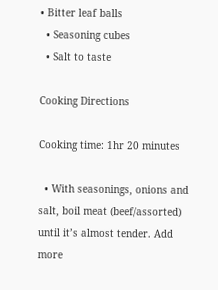• Bitter leaf balls
  • Seasoning cubes
  • Salt to taste

Cooking Directions

Cooking time: 1hr 20 minutes

  • With seasonings, onions and salt, boil meat (beef/assorted) until it’s almost tender. Add more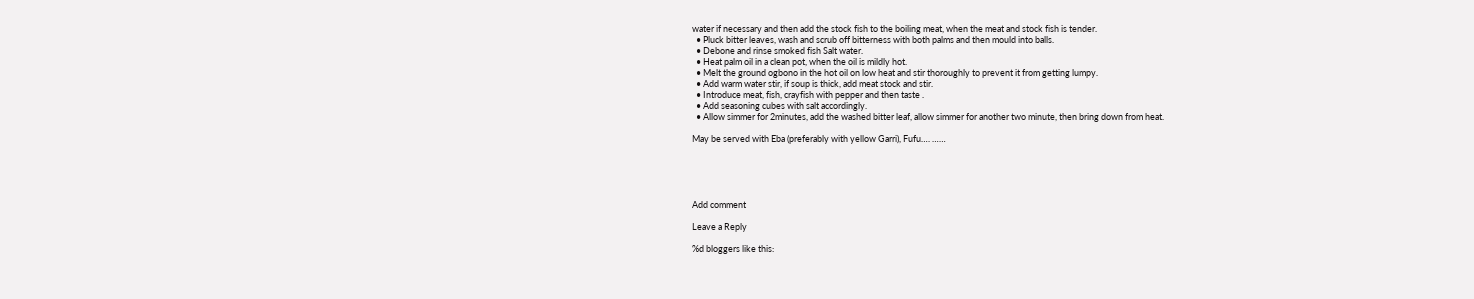water if necessary and then add the stock fish to the boiling meat, when the meat and stock fish is tender.
  • Pluck bitter leaves, wash and scrub off bitterness with both palms and then mould into balls.
  • Debone and rinse smoked fish Salt water.
  • Heat palm oil in a clean pot, when the oil is mildly hot.
  • Melt the ground ogbono in the hot oil on low heat and stir thoroughly to prevent it from getting lumpy.
  • Add warm water stir, if soup is thick, add meat stock and stir.
  • Introduce meat, fish, crayfish with pepper and then taste .
  • Add seasoning cubes with salt accordingly.
  • Allow simmer for 2minutes, add the washed bitter leaf, allow simmer for another two minute, then bring down from heat.

May be served with Eba (preferably with yellow Garri), Fufu…. ……





Add comment

Leave a Reply

%d bloggers like this: